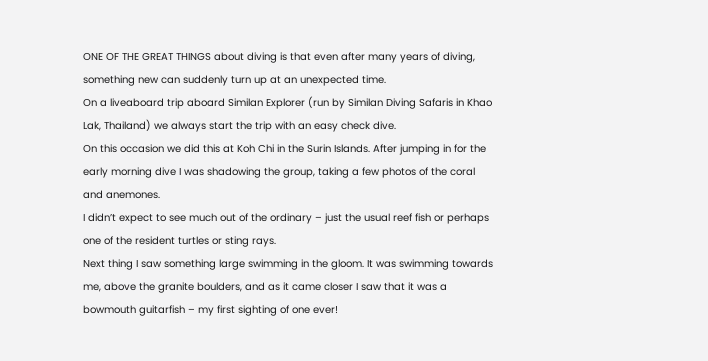ONE OF THE GREAT THINGS about diving is that even after many years of diving, something new can suddenly turn up at an unexpected time.
On a liveaboard trip aboard Similan Explorer (run by Similan Diving Safaris in Khao Lak, Thailand) we always start the trip with an easy check dive.
On this occasion we did this at Koh Chi in the Surin Islands. After jumping in for the early morning dive I was shadowing the group, taking a few photos of the coral and anemones.
I didn’t expect to see much out of the ordinary – just the usual reef fish or perhaps one of the resident turtles or sting rays.
Next thing I saw something large swimming in the gloom. It was swimming towards me, above the granite boulders, and as it came closer I saw that it was a bowmouth guitarfish – my first sighting of one ever!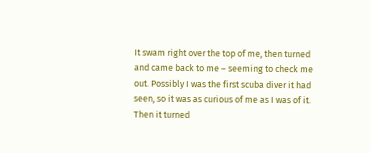It swam right over the top of me, then turned and came back to me – seeming to check me out. Possibly I was the first scuba diver it had seen, so it was as curious of me as I was of it. Then it turned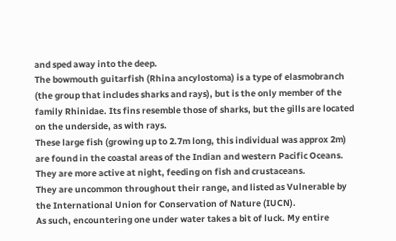and sped away into the deep.
The bowmouth guitarfish (Rhina ancylostoma) is a type of elasmobranch (the group that includes sharks and rays), but is the only member of the family Rhinidae. Its fins resemble those of sharks, but the gills are located on the underside, as with rays.
These large fish (growing up to 2.7m long, this individual was approx 2m) are found in the coastal areas of the Indian and western Pacific Oceans. They are more active at night, feeding on fish and crustaceans.
They are uncommon throughout their range, and listed as Vulnerable by the International Union for Conservation of Nature (IUCN).
As such, encountering one under water takes a bit of luck. My entire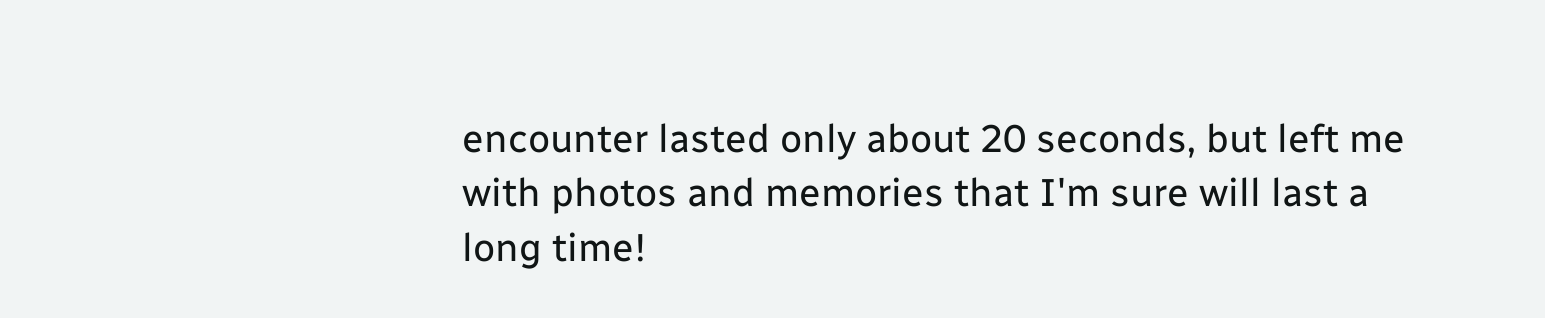encounter lasted only about 20 seconds, but left me with photos and memories that I'm sure will last a long time!